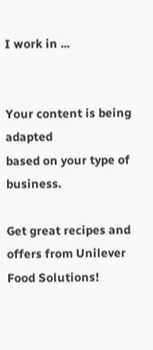I work in ...


Your content is being adapted
based on your type of business.

Get great recipes and offers from Unilever Food Solutions!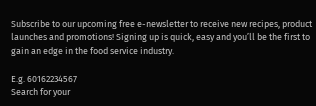Subscribe to our upcoming free e-newsletter to receive new recipes, product launches and promotions! Signing up is quick, easy and you’ll be the first to gain an edge in the food service industry.

E.g. 60162234567
Search for your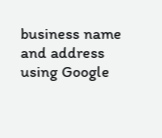business name and address using Google